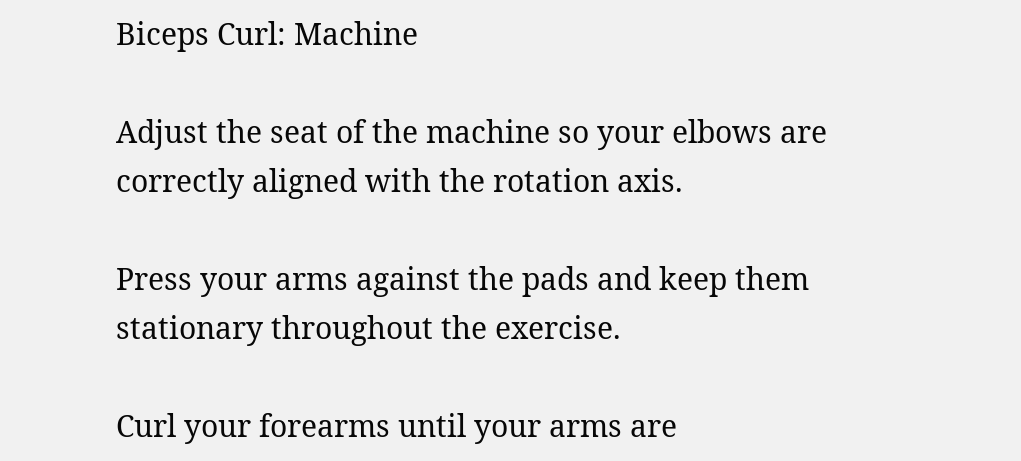Biceps Curl: Machine

Adjust the seat of the machine so your elbows are correctly aligned with the rotation axis.

Press your arms against the pads and keep them stationary throughout the exercise.

Curl your forearms until your arms are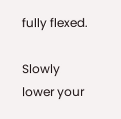fully flexed.

Slowly lower your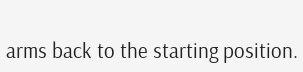arms back to the starting position.